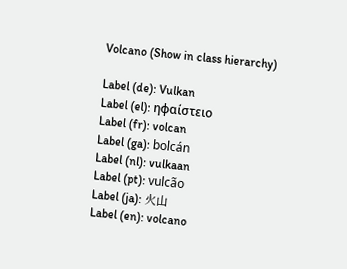Volcano (Show in class hierarchy)

Label (de): Vulkan
Label (el): ηφαίστειο
Label (fr): volcan
Label (ga): bolcán
Label (nl): vulkaan
Label (pt): vulcão
Label (ja): 火山
Label (en): volcano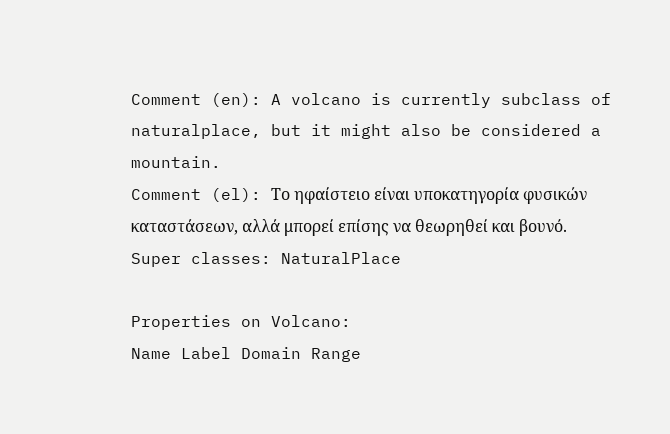Comment (en): A volcano is currently subclass of naturalplace, but it might also be considered a mountain.
Comment (el): Το ηφαίστειο είναι υποκατηγορία φυσικών καταστάσεων, αλλά μπορεί επίσης να θεωρηθεί και βουνό.
Super classes: NaturalPlace

Properties on Volcano:
Name Label Domain Range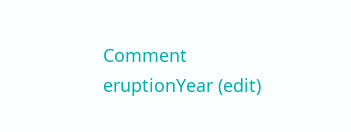Comment
eruptionYear (edit)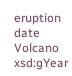eruption date Volcano xsd:gYear